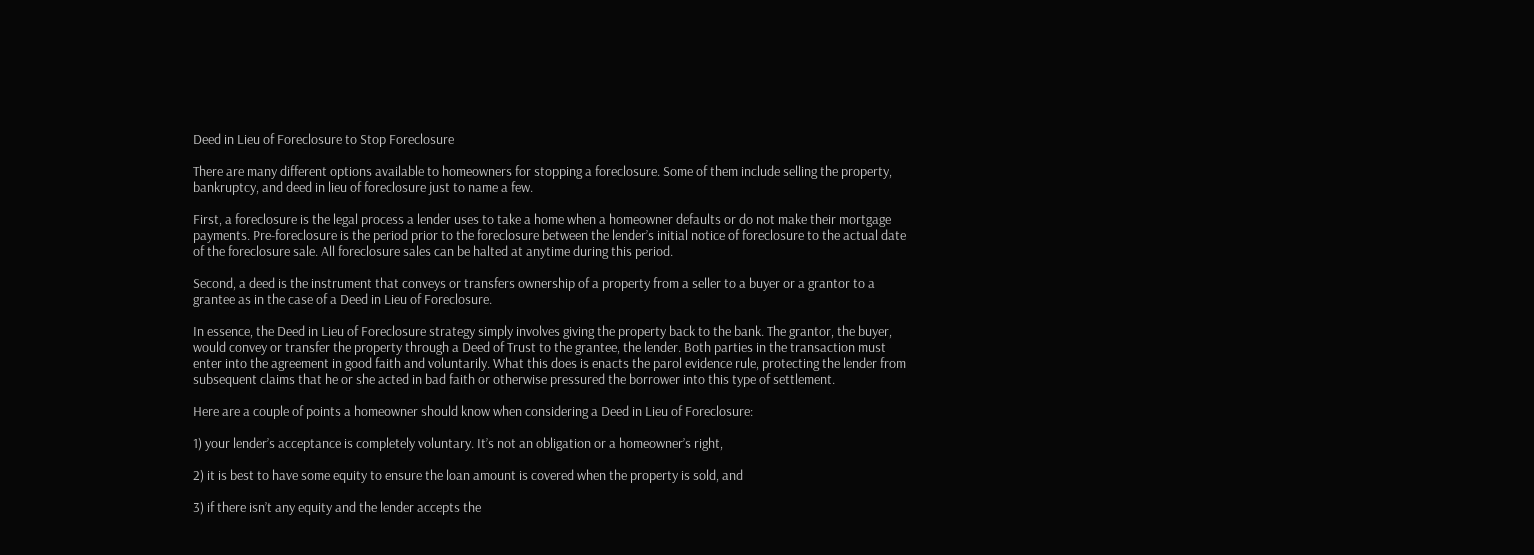Deed in Lieu of Foreclosure to Stop Foreclosure

There are many different options available to homeowners for stopping a foreclosure. Some of them include selling the property, bankruptcy, and deed in lieu of foreclosure just to name a few.

First, a foreclosure is the legal process a lender uses to take a home when a homeowner defaults or do not make their mortgage payments. Pre-foreclosure is the period prior to the foreclosure between the lender’s initial notice of foreclosure to the actual date of the foreclosure sale. All foreclosure sales can be halted at anytime during this period.

Second, a deed is the instrument that conveys or transfers ownership of a property from a seller to a buyer or a grantor to a grantee as in the case of a Deed in Lieu of Foreclosure.

In essence, the Deed in Lieu of Foreclosure strategy simply involves giving the property back to the bank. The grantor, the buyer, would convey or transfer the property through a Deed of Trust to the grantee, the lender. Both parties in the transaction must enter into the agreement in good faith and voluntarily. What this does is enacts the parol evidence rule, protecting the lender from subsequent claims that he or she acted in bad faith or otherwise pressured the borrower into this type of settlement.

Here are a couple of points a homeowner should know when considering a Deed in Lieu of Foreclosure:

1) your lender’s acceptance is completely voluntary. It’s not an obligation or a homeowner’s right,

2) it is best to have some equity to ensure the loan amount is covered when the property is sold, and

3) if there isn’t any equity and the lender accepts the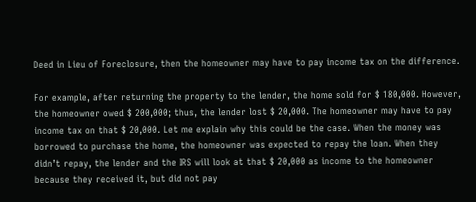Deed in Lieu of Foreclosure, then the homeowner may have to pay income tax on the difference.

For example, after returning the property to the lender, the home sold for $ 180,000. However, the homeowner owed $ 200,000; thus, the lender lost $ 20,000. The homeowner may have to pay income tax on that $ 20,000. Let me explain why this could be the case. When the money was borrowed to purchase the home, the homeowner was expected to repay the loan. When they didn’t repay, the lender and the IRS will look at that $ 20,000 as income to the homeowner because they received it, but did not pay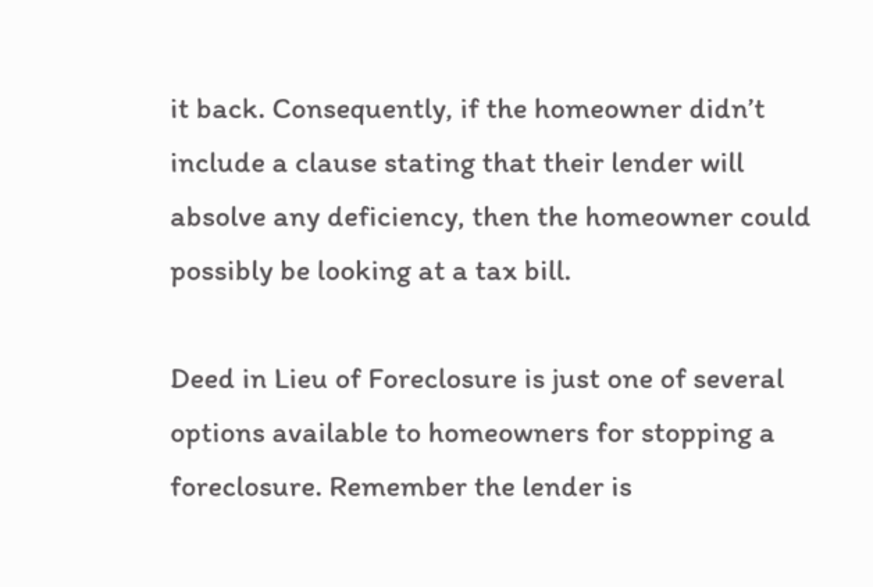it back. Consequently, if the homeowner didn’t include a clause stating that their lender will absolve any deficiency, then the homeowner could possibly be looking at a tax bill.

Deed in Lieu of Foreclosure is just one of several options available to homeowners for stopping a foreclosure. Remember the lender is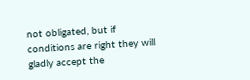not obligated, but if conditions are right they will gladly accept the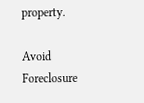property.

Avoid Foreclosure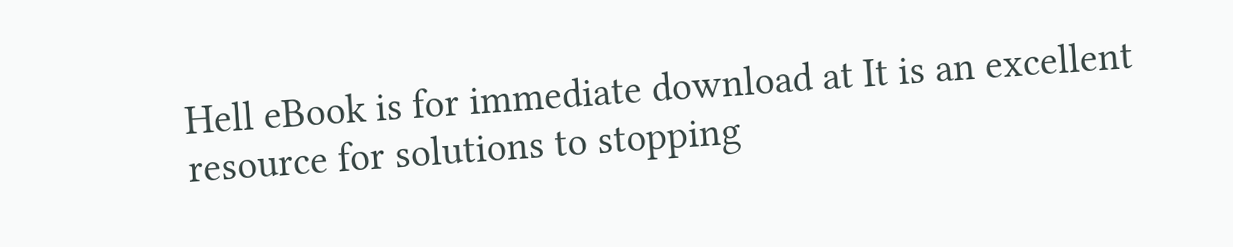Hell eBook is for immediate download at It is an excellent resource for solutions to stopping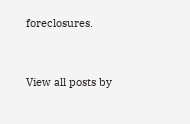foreclosures.


View all posts by